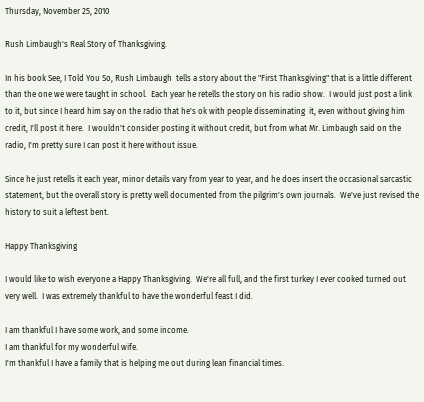Thursday, November 25, 2010

Rush Limbaugh's Real Story of Thanksgiving.

In his book See, I Told You So, Rush Limbaugh  tells a story about the "First Thanksgiving" that is a little different than the one we were taught in school.  Each year he retells the story on his radio show.  I would just post a link to it, but since I heard him say on the radio that he's ok with people disseminating  it, even without giving him credit, I'll post it here.  I wouldn't consider posting it without credit, but from what Mr. Limbaugh said on the radio, I'm pretty sure I can post it here without issue.

Since he just retells it each year, minor details vary from year to year, and he does insert the occasional sarcastic statement, but the overall story is pretty well documented from the pilgrim's own journals.  We've just revised the history to suit a leftest bent.

Happy Thanksgiving

I would like to wish everyone a Happy Thanksgiving.  We're all full, and the first turkey I ever cooked turned out very well.  I was extremely thankful to have the wonderful feast I did.

I am thankful I have some work, and some income.
I am thankful for my wonderful wife.
I'm thankful I have a family that is helping me out during lean financial times.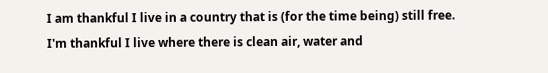I am thankful I live in a country that is (for the time being) still free.
I'm thankful I live where there is clean air, water and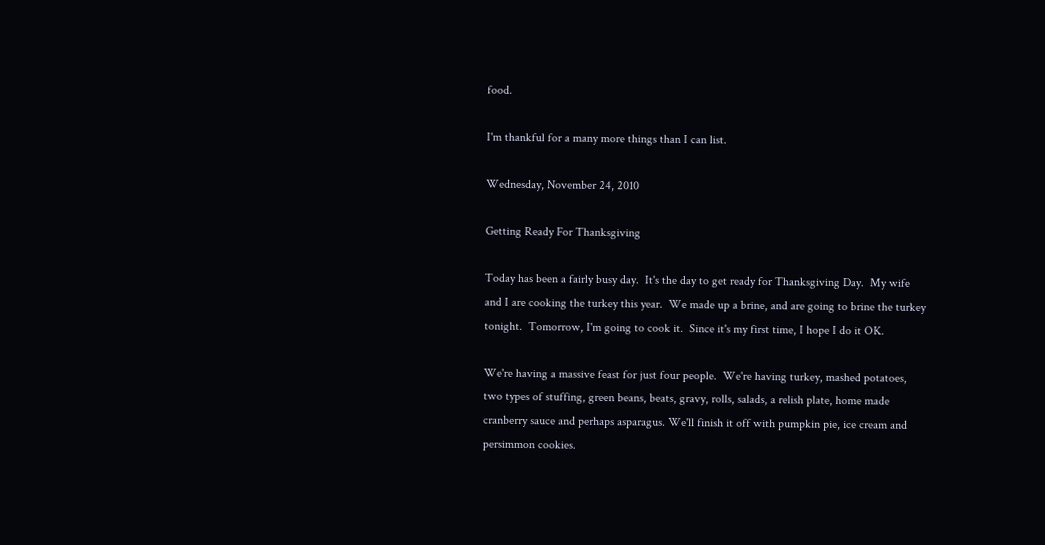food.

I'm thankful for a many more things than I can list.

Wednesday, November 24, 2010

Getting Ready For Thanksgiving

Today has been a fairly busy day.  It's the day to get ready for Thanksgiving Day.  My wife and I are cooking the turkey this year.  We made up a brine, and are going to brine the turkey tonight.  Tomorrow, I'm going to cook it.  Since it's my first time, I hope I do it OK.

We're having a massive feast for just four people.  We're having turkey, mashed potatoes, two types of stuffing, green beans, beats, gravy, rolls, salads, a relish plate, home made cranberry sauce and perhaps asparagus. We'll finish it off with pumpkin pie, ice cream and persimmon cookies.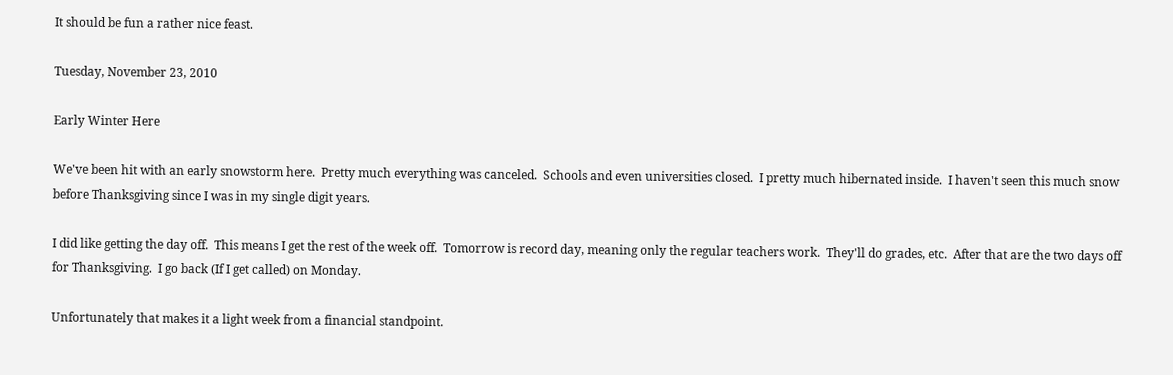It should be fun a rather nice feast.

Tuesday, November 23, 2010

Early Winter Here

We've been hit with an early snowstorm here.  Pretty much everything was canceled.  Schools and even universities closed.  I pretty much hibernated inside.  I haven't seen this much snow before Thanksgiving since I was in my single digit years.

I did like getting the day off.  This means I get the rest of the week off.  Tomorrow is record day, meaning only the regular teachers work.  They'll do grades, etc.  After that are the two days off for Thanksgiving.  I go back (If I get called) on Monday.

Unfortunately that makes it a light week from a financial standpoint.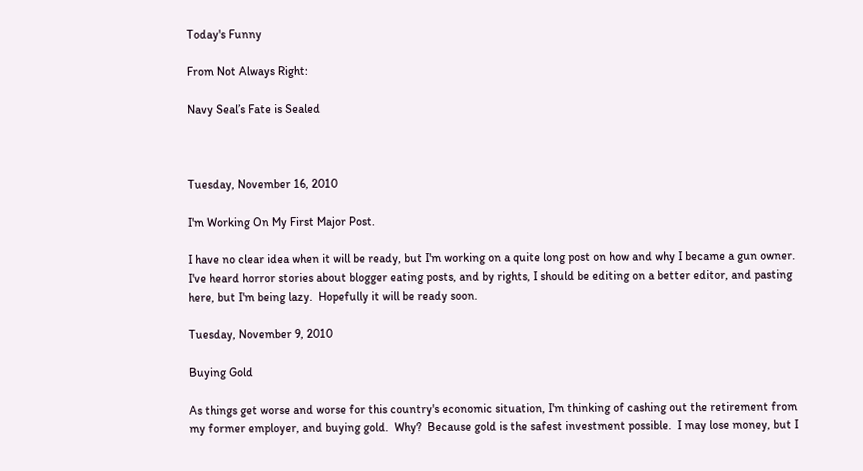Today's Funny

From Not Always Right:

Navy Seal’s Fate is Sealed



Tuesday, November 16, 2010

I'm Working On My First Major Post.

I have no clear idea when it will be ready, but I'm working on a quite long post on how and why I became a gun owner.  I've heard horror stories about blogger eating posts, and by rights, I should be editing on a better editor, and pasting here, but I'm being lazy.  Hopefully it will be ready soon.

Tuesday, November 9, 2010

Buying Gold

As things get worse and worse for this country's economic situation, I'm thinking of cashing out the retirement from my former employer, and buying gold.  Why?  Because gold is the safest investment possible.  I may lose money, but I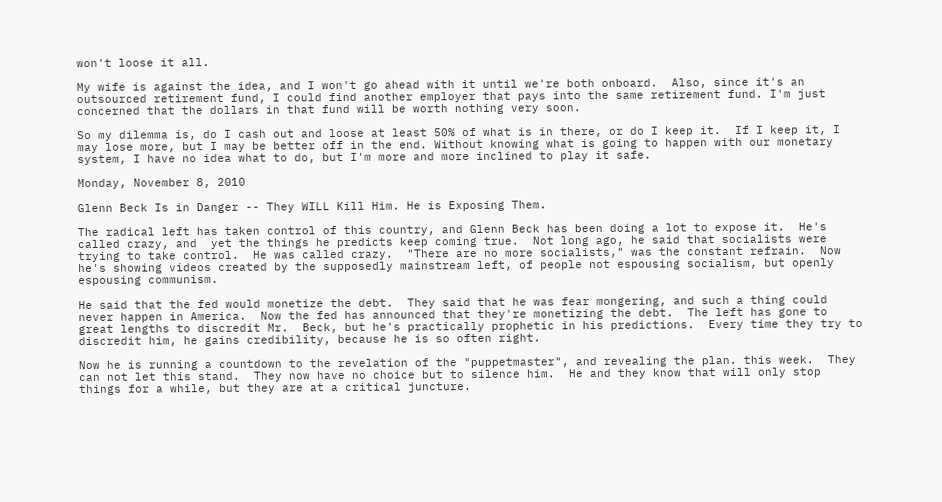won't loose it all.

My wife is against the idea, and I won't go ahead with it until we're both onboard.  Also, since it's an outsourced retirement fund, I could find another employer that pays into the same retirement fund. I'm just concerned that the dollars in that fund will be worth nothing very soon.

So my dilemma is, do I cash out and loose at least 50% of what is in there, or do I keep it.  If I keep it, I may lose more, but I may be better off in the end. Without knowing what is going to happen with our monetary system, I have no idea what to do, but I'm more and more inclined to play it safe.

Monday, November 8, 2010

Glenn Beck Is in Danger -- They WILL Kill Him. He is Exposing Them.

The radical left has taken control of this country, and Glenn Beck has been doing a lot to expose it.  He's called crazy, and  yet the things he predicts keep coming true.  Not long ago, he said that socialists were trying to take control.  He was called crazy.  "There are no more socialists," was the constant refrain.  Now he's showing videos created by the supposedly mainstream left, of people not espousing socialism, but openly espousing communism.

He said that the fed would monetize the debt.  They said that he was fear mongering, and such a thing could never happen in America.  Now the fed has announced that they're monetizing the debt.  The left has gone to great lengths to discredit Mr.  Beck, but he's practically prophetic in his predictions.  Every time they try to discredit him, he gains credibility, because he is so often right.

Now he is running a countdown to the revelation of the "puppetmaster", and revealing the plan. this week.  They can not let this stand.  They now have no choice but to silence him.  He and they know that will only stop things for a while, but they are at a critical juncture.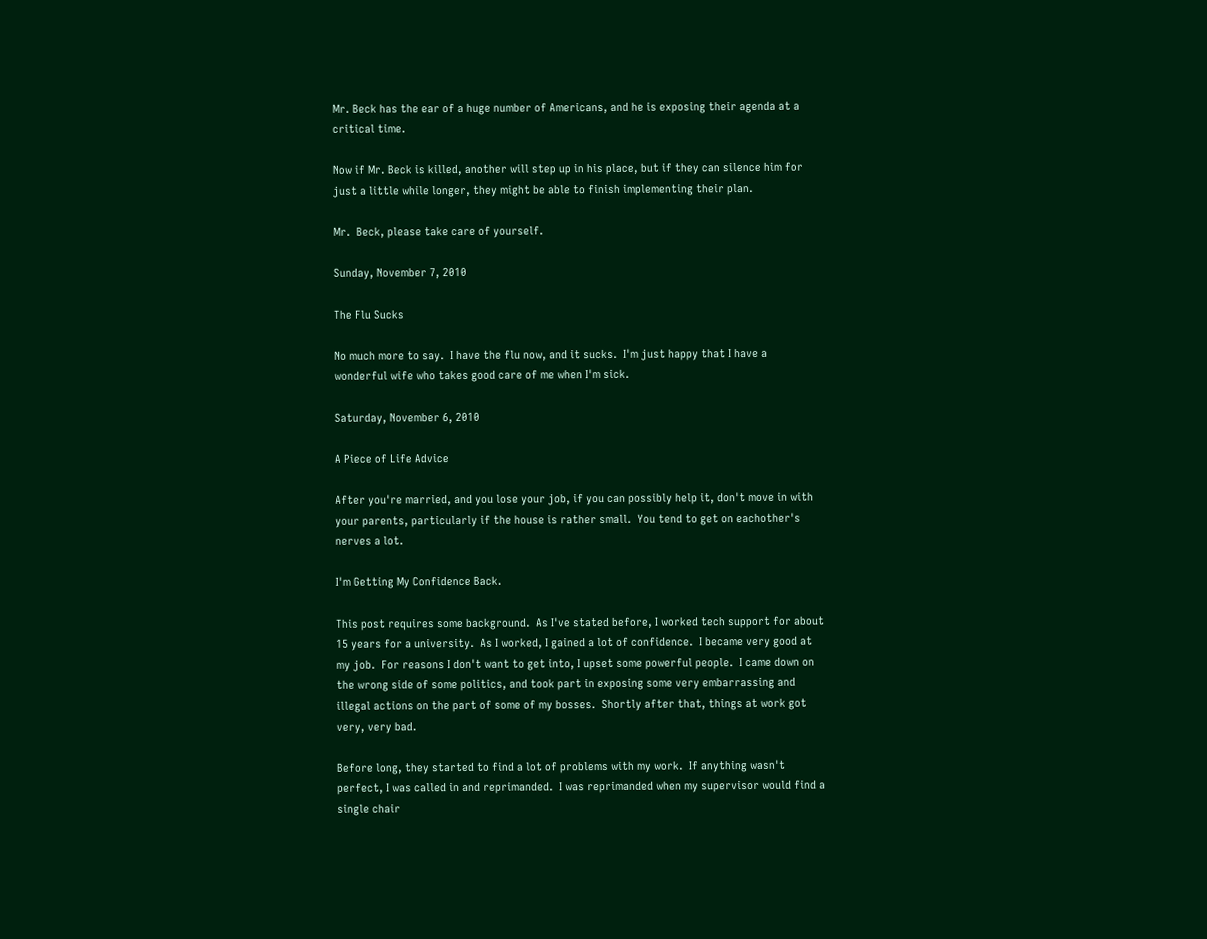Mr. Beck has the ear of a huge number of Americans, and he is exposing their agenda at a critical time.

Now if Mr. Beck is killed, another will step up in his place, but if they can silence him for just a little while longer, they might be able to finish implementing their plan.

Mr.  Beck, please take care of yourself.

Sunday, November 7, 2010

The Flu Sucks

No much more to say.  I have the flu now, and it sucks.  I'm just happy that I have a wonderful wife who takes good care of me when I'm sick.

Saturday, November 6, 2010

A Piece of Life Advice

After you're married, and you lose your job, if you can possibly help it, don't move in with your parents, particularly if the house is rather small.  You tend to get on eachother's nerves a lot.

I'm Getting My Confidence Back.

This post requires some background.  As I've stated before, I worked tech support for about 15 years for a university.  As I worked, I gained a lot of confidence.  I became very good at my job.  For reasons I don't want to get into, I upset some powerful people.  I came down on the wrong side of some politics, and took part in exposing some very embarrassing and illegal actions on the part of some of my bosses.  Shortly after that, things at work got very, very bad.

Before long, they started to find a lot of problems with my work.  If anything wasn't perfect, I was called in and reprimanded.  I was reprimanded when my supervisor would find a single chair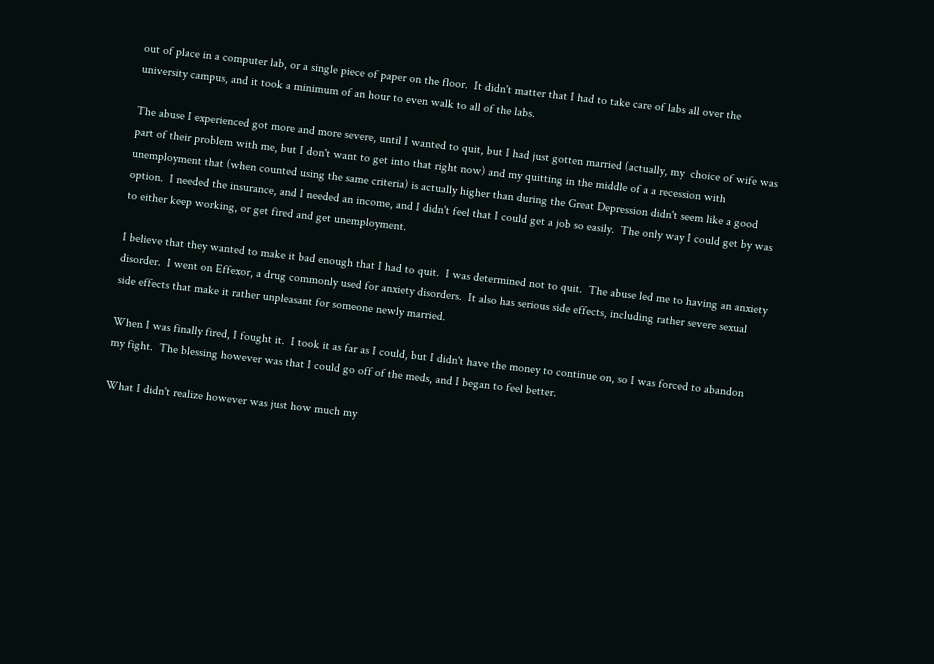out of place in a computer lab, or a single piece of paper on the floor.  It didn't matter that I had to take care of labs all over the university campus, and it took a minimum of an hour to even walk to all of the labs.

The abuse I experienced got more and more severe, until I wanted to quit, but I had just gotten married (actually, my  choice of wife was part of their problem with me, but I don't want to get into that right now) and my quitting in the middle of a a recession with unemployment that (when counted using the same criteria) is actually higher than during the Great Depression didn't seem like a good option.  I needed the insurance, and I needed an income, and I didn't feel that I could get a job so easily.  The only way I could get by was to either keep working, or get fired and get unemployment.

I believe that they wanted to make it bad enough that I had to quit.  I was determined not to quit.  The abuse led me to having an anxiety disorder.  I went on Effexor, a drug commonly used for anxiety disorders.  It also has serious side effects, including rather severe sexual side effects that make it rather unpleasant for someone newly married.

When I was finally fired, I fought it.  I took it as far as I could, but I didn't have the money to continue on, so I was forced to abandon my fight.  The blessing however was that I could go off of the meds, and I began to feel better.

What I didn't realize however was just how much my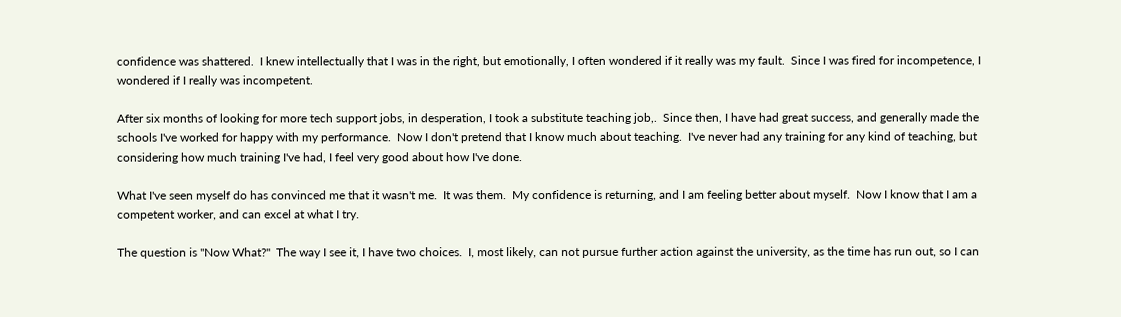confidence was shattered.  I knew intellectually that I was in the right, but emotionally, I often wondered if it really was my fault.  Since I was fired for incompetence, I wondered if I really was incompetent.

After six months of looking for more tech support jobs, in desperation, I took a substitute teaching job,.  Since then, I have had great success, and generally made the schools I've worked for happy with my performance.  Now I don't pretend that I know much about teaching.  I've never had any training for any kind of teaching, but considering how much training I've had, I feel very good about how I've done.

What I've seen myself do has convinced me that it wasn't me.  It was them.  My confidence is returning, and I am feeling better about myself.  Now I know that I am a competent worker, and can excel at what I try.

The question is "Now What?"  The way I see it, I have two choices.  I, most likely, can not pursue further action against the university, as the time has run out, so I can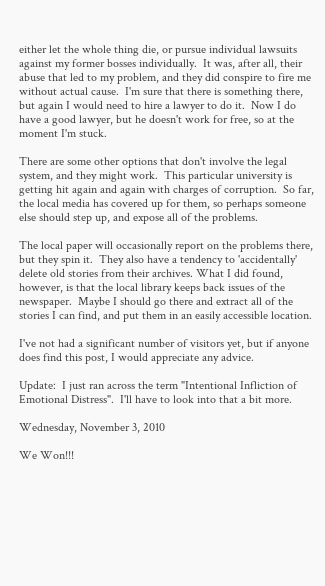either let the whole thing die, or pursue individual lawsuits against my former bosses individually.  It was, after all, their abuse that led to my problem, and they did conspire to fire me without actual cause.  I'm sure that there is something there, but again I would need to hire a lawyer to do it.  Now I do have a good lawyer, but he doesn't work for free, so at the moment I'm stuck.

There are some other options that don't involve the legal system, and they might work.  This particular university is getting hit again and again with charges of corruption.  So far, the local media has covered up for them, so perhaps someone else should step up, and expose all of the problems.

The local paper will occasionally report on the problems there, but they spin it.  They also have a tendency to 'accidentally' delete old stories from their archives. What I did found, however, is that the local library keeps back issues of the newspaper.  Maybe I should go there and extract all of the stories I can find, and put them in an easily accessible location.

I've not had a significant number of visitors yet, but if anyone does find this post, I would appreciate any advice.

Update:  I just ran across the term "Intentional Infliction of Emotional Distress".  I'll have to look into that a bit more.

Wednesday, November 3, 2010

We Won!!!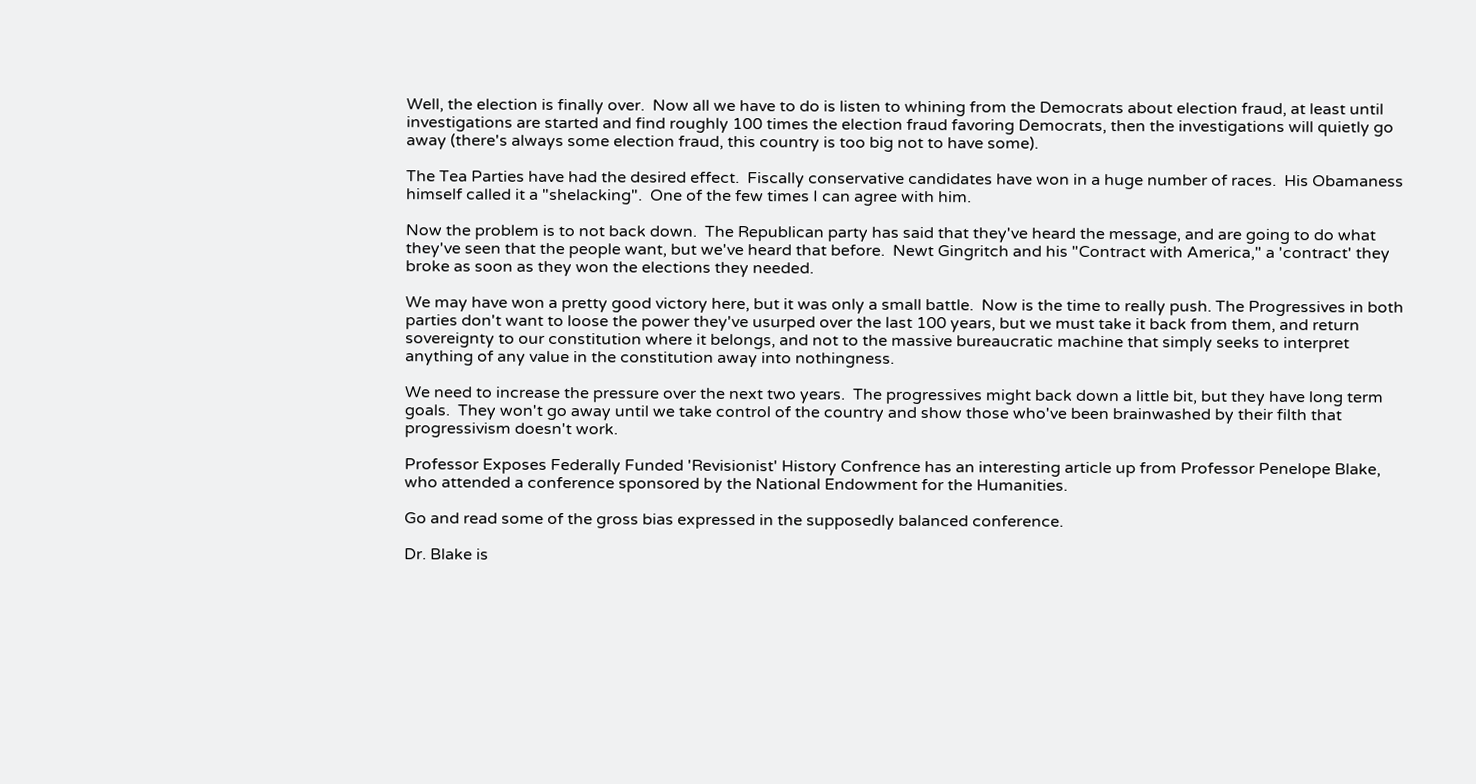Well, the election is finally over.  Now all we have to do is listen to whining from the Democrats about election fraud, at least until investigations are started and find roughly 100 times the election fraud favoring Democrats, then the investigations will quietly go away (there's always some election fraud, this country is too big not to have some).

The Tea Parties have had the desired effect.  Fiscally conservative candidates have won in a huge number of races.  His Obamaness himself called it a "shelacking".  One of the few times I can agree with him.

Now the problem is to not back down.  The Republican party has said that they've heard the message, and are going to do what they've seen that the people want, but we've heard that before.  Newt Gingritch and his "Contract with America," a 'contract' they broke as soon as they won the elections they needed.

We may have won a pretty good victory here, but it was only a small battle.  Now is the time to really push. The Progressives in both parties don't want to loose the power they've usurped over the last 100 years, but we must take it back from them, and return sovereignty to our constitution where it belongs, and not to the massive bureaucratic machine that simply seeks to interpret anything of any value in the constitution away into nothingness.

We need to increase the pressure over the next two years.  The progressives might back down a little bit, but they have long term goals.  They won't go away until we take control of the country and show those who've been brainwashed by their filth that progressivism doesn't work.

Professor Exposes Federally Funded 'Revisionist' History Confrence has an interesting article up from Professor Penelope Blake, who attended a conference sponsored by the National Endowment for the Humanities.

Go and read some of the gross bias expressed in the supposedly balanced conference.

Dr. Blake is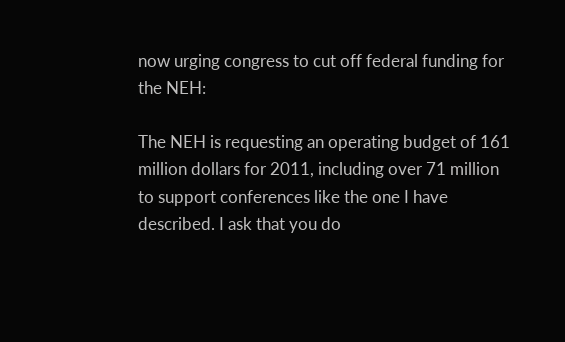now urging congress to cut off federal funding for the NEH:

The NEH is requesting an operating budget of 161 million dollars for 2011, including over 71 million to support conferences like the one I have described. I ask that you do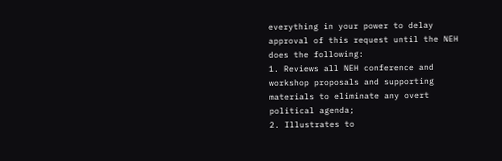everything in your power to delay approval of this request until the NEH does the following:
1. Reviews all NEH conference and workshop proposals and supporting materials to eliminate any overt political agenda;
2. Illustrates to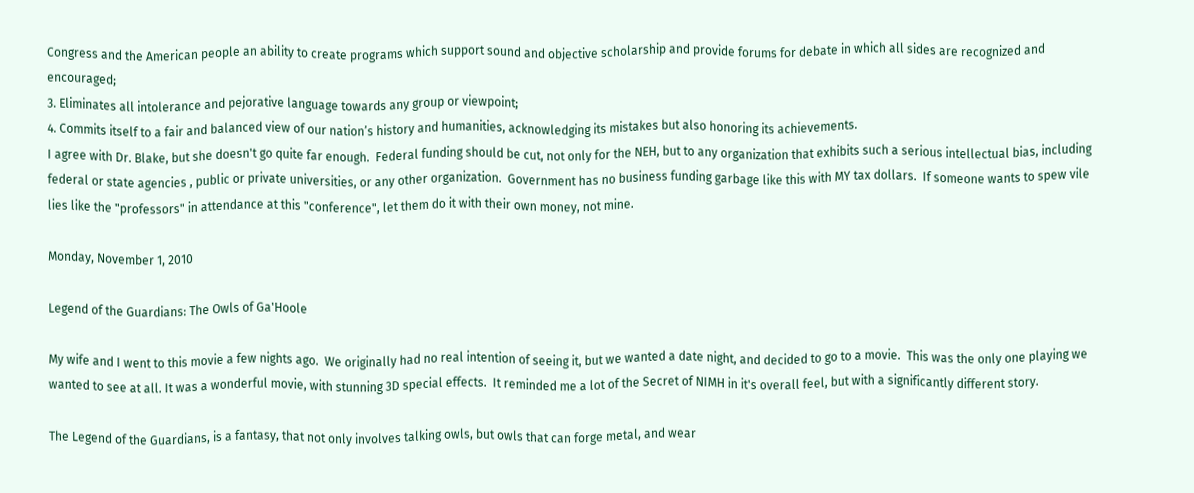Congress and the American people an ability to create programs which support sound and objective scholarship and provide forums for debate in which all sides are recognized and encouraged;
3. Eliminates all intolerance and pejorative language towards any group or viewpoint;
4. Commits itself to a fair and balanced view of our nation’s history and humanities, acknowledging its mistakes but also honoring its achievements.
I agree with Dr. Blake, but she doesn't go quite far enough.  Federal funding should be cut, not only for the NEH, but to any organization that exhibits such a serious intellectual bias, including federal or state agencies , public or private universities, or any other organization.  Government has no business funding garbage like this with MY tax dollars.  If someone wants to spew vile lies like the "professors" in attendance at this "conference", let them do it with their own money, not mine.

Monday, November 1, 2010

Legend of the Guardians: The Owls of Ga'Hoole

My wife and I went to this movie a few nights ago.  We originally had no real intention of seeing it, but we wanted a date night, and decided to go to a movie.  This was the only one playing we wanted to see at all. It was a wonderful movie, with stunning 3D special effects.  It reminded me a lot of the Secret of NIMH in it's overall feel, but with a significantly different story.

The Legend of the Guardians, is a fantasy, that not only involves talking owls, but owls that can forge metal, and wear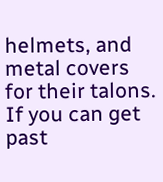helmets, and metal covers for their talons.  If you can get past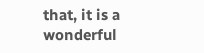that, it is a wonderful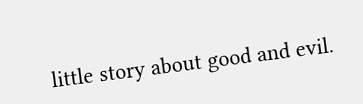little story about good and evil.